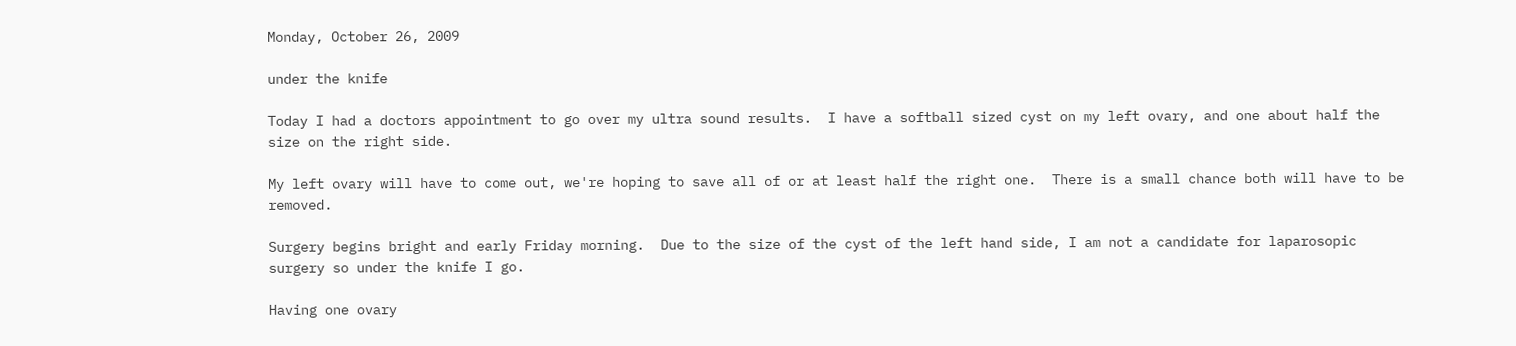Monday, October 26, 2009

under the knife

Today I had a doctors appointment to go over my ultra sound results.  I have a softball sized cyst on my left ovary, and one about half the size on the right side.

My left ovary will have to come out, we're hoping to save all of or at least half the right one.  There is a small chance both will have to be removed.

Surgery begins bright and early Friday morning.  Due to the size of the cyst of the left hand side, I am not a candidate for laparosopic surgery so under the knife I go.

Having one ovary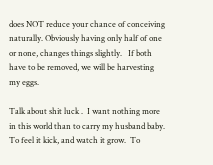does NOT reduce your chance of conceiving naturally. Obviously having only half of one or none, changes things slightly.   If both have to be removed, we will be harvesting my eggs.

Talk about shit luck .  I want nothing more in this world than to carry my husband baby. To feel it kick, and watch it grow.  To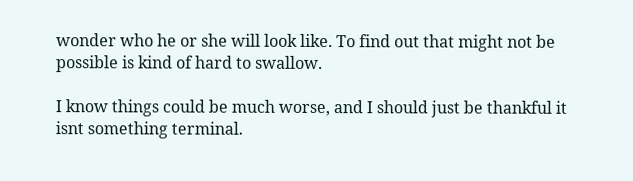wonder who he or she will look like. To find out that might not be possible is kind of hard to swallow.

I know things could be much worse, and I should just be thankful it isnt something terminal.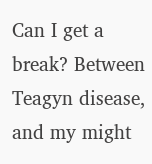Can I get a break? Between Teagyn disease, and my might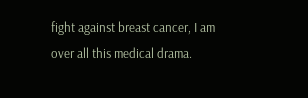fight against breast cancer, I am over all this medical drama.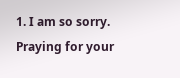1. I am so sorry. Praying for your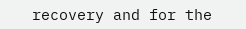recovery and for the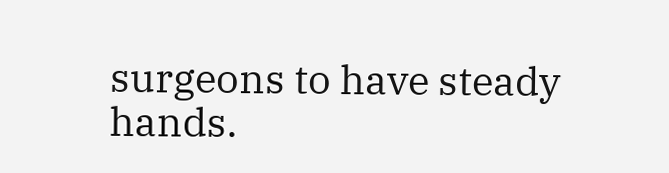surgeons to have steady hands.